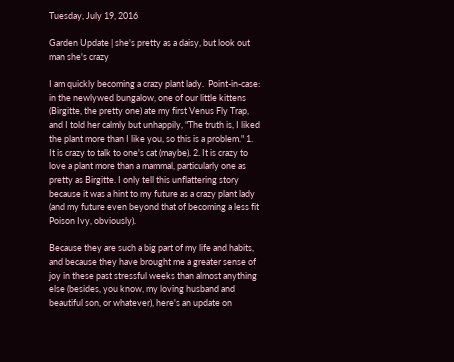Tuesday, July 19, 2016

Garden Update | she's pretty as a daisy, but look out man she's crazy

I am quickly becoming a crazy plant lady.  Point-in-case: in the newlywed bungalow, one of our little kittens (Birgitte, the pretty one) ate my first Venus Fly Trap, and I told her calmly but unhappily, "The truth is, I liked the plant more than I like you, so this is a problem." 1. It is crazy to talk to one's cat (maybe). 2. It is crazy to love a plant more than a mammal, particularly one as pretty as Birgitte. I only tell this unflattering story because it was a hint to my future as a crazy plant lady (and my future even beyond that of becoming a less fit Poison Ivy, obviously).

Because they are such a big part of my life and habits, and because they have brought me a greater sense of joy in these past stressful weeks than almost anything else (besides, you know, my loving husband and beautiful son, or whatever), here's an update on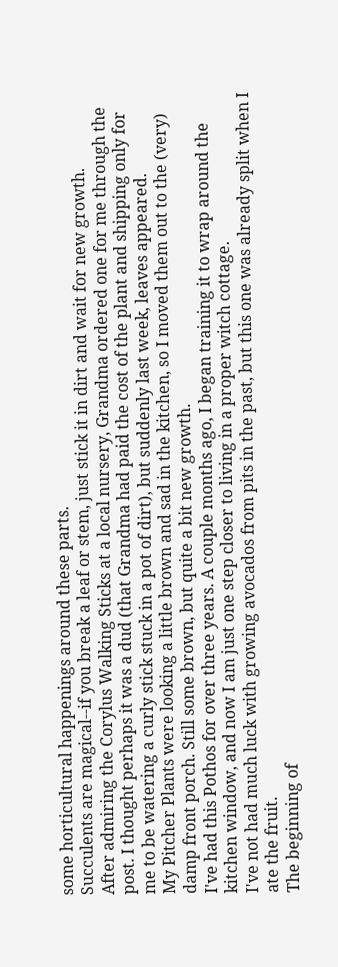some horticultural happenings around these parts.
Succulents are magical--if you break a leaf or stem, just stick it in dirt and wait for new growth.
After admiring the Corylus Walking Sticks at a local nursery, Grandma ordered one for me through the post. I thought perhaps it was a dud (that Grandma had paid the cost of the plant and shipping only for me to be watering a curly stick stuck in a pot of dirt), but suddenly last week, leaves appeared.
My Pitcher Plants were looking a little brown and sad in the kitchen, so I moved them out to the (very) damp front porch. Still some brown, but quite a bit new growth.
I've had this Pothos for over three years. A couple months ago, I began training it to wrap around the kitchen window, and now I am just one step closer to living in a proper witch cottage.
I've not had much luck with growing avocados from pits in the past, but this one was already split when I ate the fruit.
The beginning of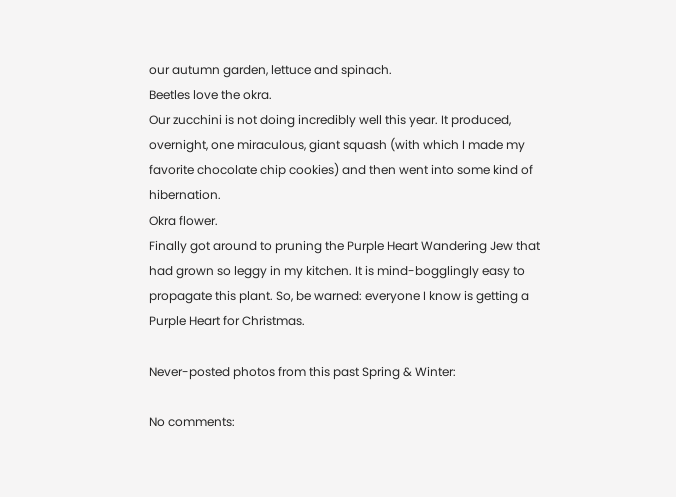our autumn garden, lettuce and spinach.
Beetles love the okra.
Our zucchini is not doing incredibly well this year. It produced, overnight, one miraculous, giant squash (with which I made my favorite chocolate chip cookies) and then went into some kind of hibernation.
Okra flower.
Finally got around to pruning the Purple Heart Wandering Jew that had grown so leggy in my kitchen. It is mind-bogglingly easy to propagate this plant. So, be warned: everyone I know is getting a Purple Heart for Christmas.

Never-posted photos from this past Spring & Winter:

No comments: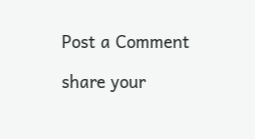Post a Comment

share your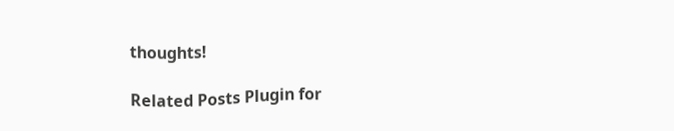thoughts!

Related Posts Plugin for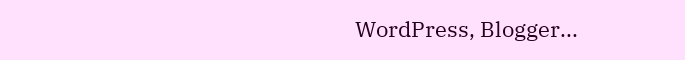WordPress, Blogger...